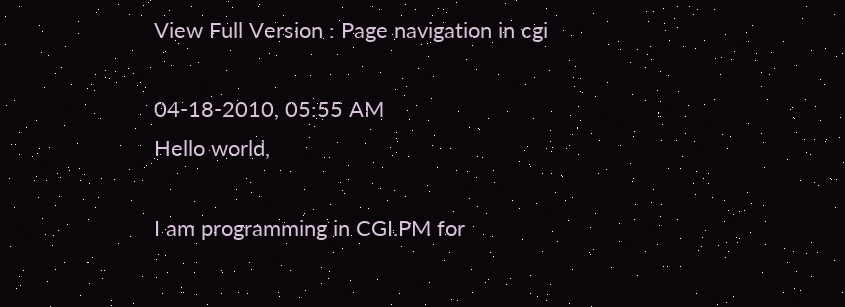View Full Version : Page navigation in cgi

04-18-2010, 05:55 AM
Hello world,

I am programming in CGI.PM for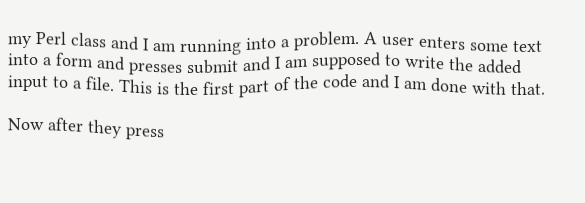my Perl class and I am running into a problem. A user enters some text into a form and presses submit and I am supposed to write the added input to a file. This is the first part of the code and I am done with that.

Now after they press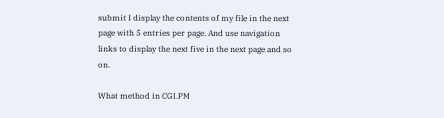submit I display the contents of my file in the next page with 5 entries per page. And use navigation links to display the next five in the next page and so on.

What method in CGI.PM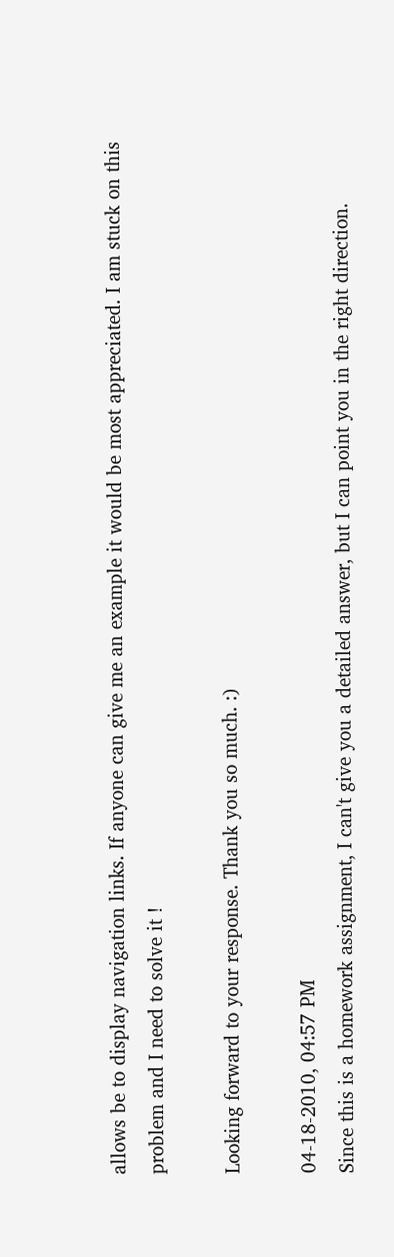allows be to display navigation links. If anyone can give me an example it would be most appreciated. I am stuck on this problem and I need to solve it !

Looking forward to your response. Thank you so much. :)

04-18-2010, 04:57 PM
Since this is a homework assignment, I can't give you a detailed answer, but I can point you in the right direction.